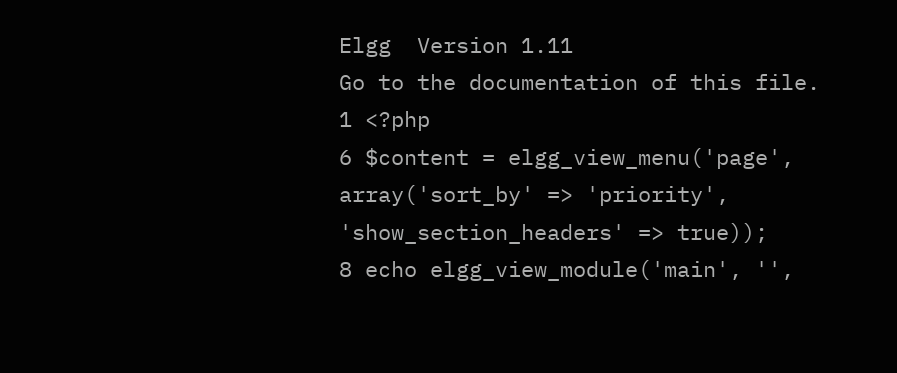Elgg  Version 1.11
Go to the documentation of this file.
1 <?php
6 $content = elgg_view_menu('page', array('sort_by' => 'priority', 'show_section_headers' => true));
8 echo elgg_view_module('main', '',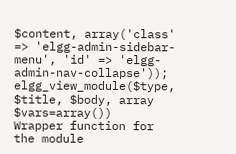$content, array('class' => 'elgg-admin-sidebar-menu', 'id' => 'elgg-admin-nav-collapse'));
elgg_view_module($type, $title, $body, array $vars=array())
Wrapper function for the module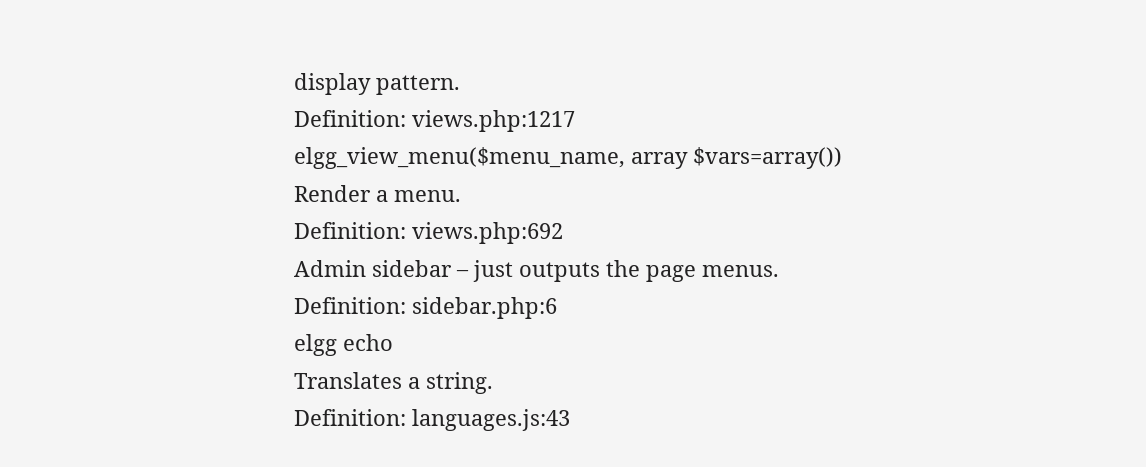display pattern.
Definition: views.php:1217
elgg_view_menu($menu_name, array $vars=array())
Render a menu.
Definition: views.php:692
Admin sidebar – just outputs the page menus.
Definition: sidebar.php:6
elgg echo
Translates a string.
Definition: languages.js:43